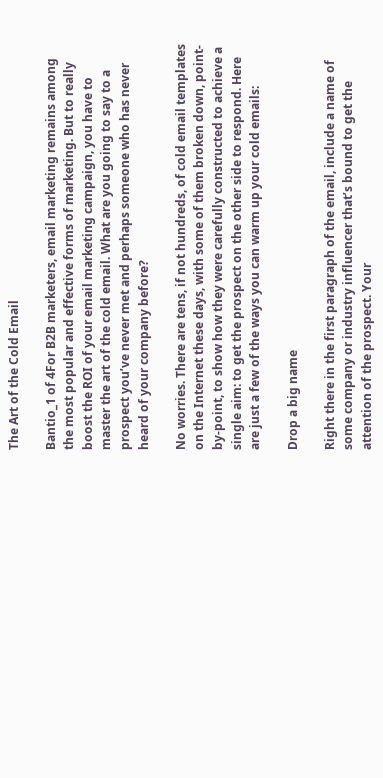The Art of the Cold Email

Bantio_1 of 4For B2B marketers, email marketing remains among the most popular and effective forms of marketing. But to really boost the ROI of your email marketing campaign, you have to master the art of the cold email. What are you going to say to a prospect you’ve never met and perhaps someone who has never heard of your company before?

No worries. There are tens, if not hundreds, of cold email templates on the Internet these days, with some of them broken down, point-by-point, to show how they were carefully constructed to achieve a single aim: to get the prospect on the other side to respond. Here are just a few of the ways you can warm up your cold emails:

Drop a big name

Right there in the first paragraph of the email, include a name of some company or industry influencer that’s bound to get the attention of the prospect. Your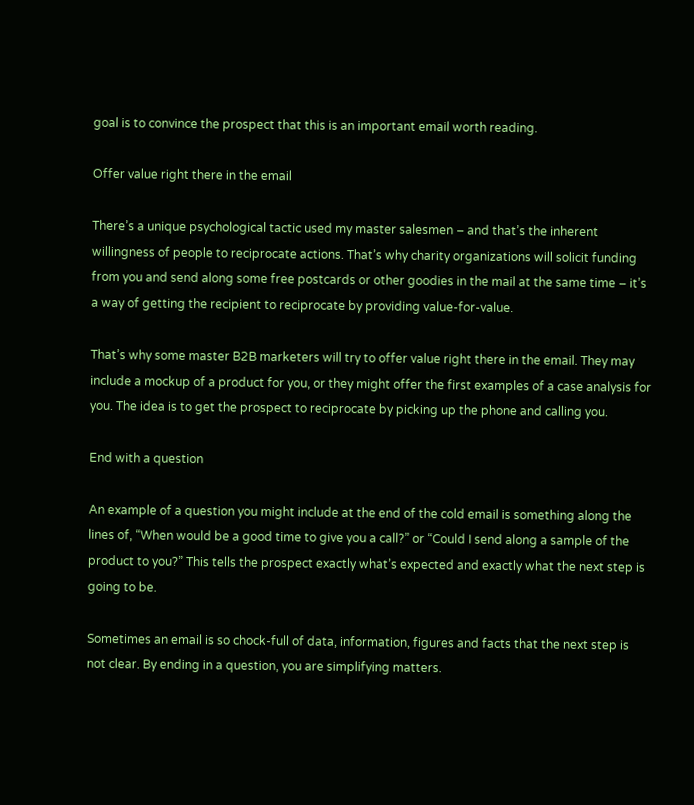goal is to convince the prospect that this is an important email worth reading.

Offer value right there in the email

There’s a unique psychological tactic used my master salesmen – and that’s the inherent willingness of people to reciprocate actions. That’s why charity organizations will solicit funding from you and send along some free postcards or other goodies in the mail at the same time – it’s a way of getting the recipient to reciprocate by providing value-for-value.

That’s why some master B2B marketers will try to offer value right there in the email. They may include a mockup of a product for you, or they might offer the first examples of a case analysis for you. The idea is to get the prospect to reciprocate by picking up the phone and calling you.

End with a question

An example of a question you might include at the end of the cold email is something along the lines of, “When would be a good time to give you a call?” or “Could I send along a sample of the product to you?” This tells the prospect exactly what’s expected and exactly what the next step is going to be.

Sometimes an email is so chock-full of data, information, figures and facts that the next step is not clear. By ending in a question, you are simplifying matters.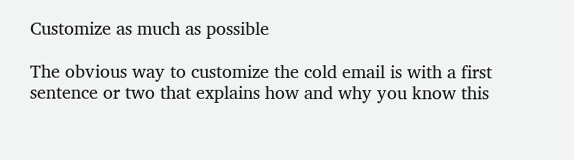Customize as much as possible

The obvious way to customize the cold email is with a first sentence or two that explains how and why you know this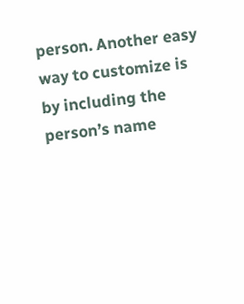person. Another easy way to customize is by including the person’s name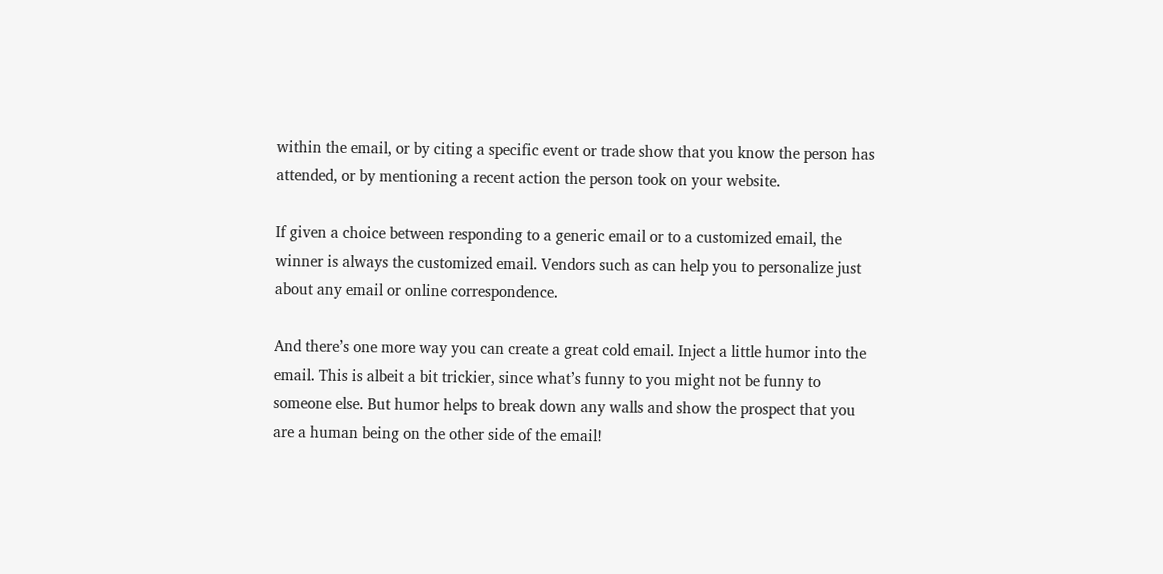within the email, or by citing a specific event or trade show that you know the person has attended, or by mentioning a recent action the person took on your website.

If given a choice between responding to a generic email or to a customized email, the winner is always the customized email. Vendors such as can help you to personalize just about any email or online correspondence.

And there’s one more way you can create a great cold email. Inject a little humor into the email. This is albeit a bit trickier, since what’s funny to you might not be funny to someone else. But humor helps to break down any walls and show the prospect that you are a human being on the other side of the email!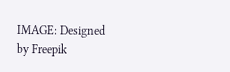IMAGE: Designed by Freepik